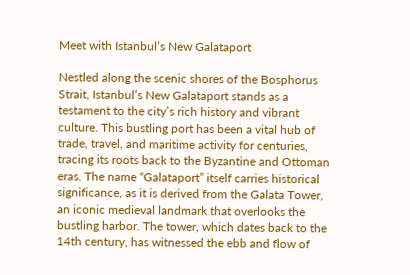Meet with Istanbul’s New Galataport

Nestled along the scenic shores of the Bosphorus Strait, Istanbul’s New Galataport stands as a testament to the city’s rich history and vibrant culture. This bustling port has been a vital hub of trade, travel, and maritime activity for centuries, tracing its roots back to the Byzantine and Ottoman eras. The name “Galataport” itself carries historical significance, as it is derived from the Galata Tower, an iconic medieval landmark that overlooks the bustling harbor. The tower, which dates back to the 14th century, has witnessed the ebb and flow of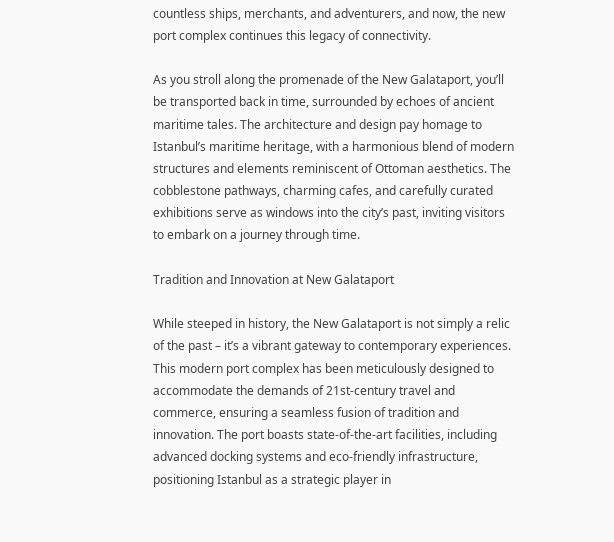countless ships, merchants, and adventurers, and now, the new port complex continues this legacy of connectivity.

As you stroll along the promenade of the New Galataport, you’ll be transported back in time, surrounded by echoes of ancient maritime tales. The architecture and design pay homage to Istanbul’s maritime heritage, with a harmonious blend of modern structures and elements reminiscent of Ottoman aesthetics. The cobblestone pathways, charming cafes, and carefully curated exhibitions serve as windows into the city’s past, inviting visitors to embark on a journey through time.

Tradition and Innovation at New Galataport

While steeped in history, the New Galataport is not simply a relic of the past – it’s a vibrant gateway to contemporary experiences. This modern port complex has been meticulously designed to accommodate the demands of 21st-century travel and commerce, ensuring a seamless fusion of tradition and innovation. The port boasts state-of-the-art facilities, including advanced docking systems and eco-friendly infrastructure, positioning Istanbul as a strategic player in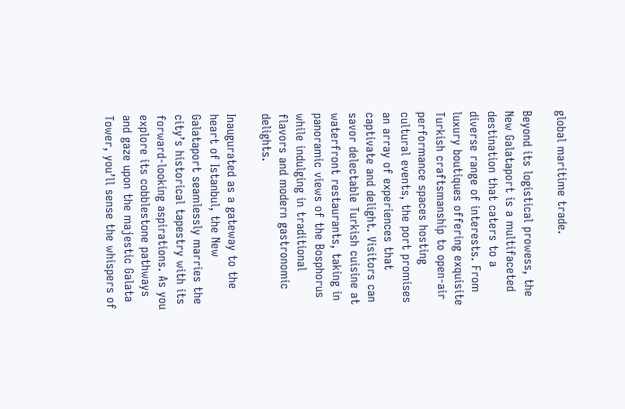global maritime trade.

Beyond its logistical prowess, the New Galataport is a multifaceted destination that caters to a diverse range of interests. From luxury boutiques offering exquisite Turkish craftsmanship to open-air performance spaces hosting cultural events, the port promises an array of experiences that captivate and delight. Visitors can savor delectable Turkish cuisine at waterfront restaurants, taking in panoramic views of the Bosphorus while indulging in traditional flavors and modern gastronomic delights.

Inaugurated as a gateway to the heart of Istanbul, the New Galataport seamlessly marries the city’s historical tapestry with its forward-looking aspirations. As you explore its cobblestone pathways and gaze upon the majestic Galata Tower, you’ll sense the whispers of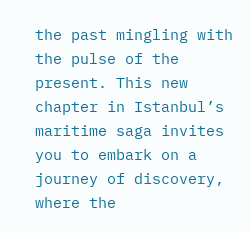the past mingling with the pulse of the present. This new chapter in Istanbul’s maritime saga invites you to embark on a journey of discovery, where the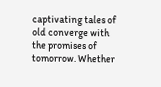captivating tales of old converge with the promises of tomorrow. Whether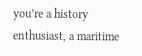you’re a history enthusiast, a maritime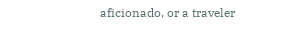aficionado, or a traveler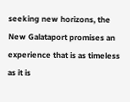seeking new horizons, the New Galataport promises an experience that is as timeless as it is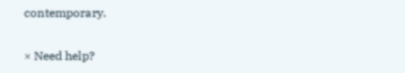contemporary.

× Need help?